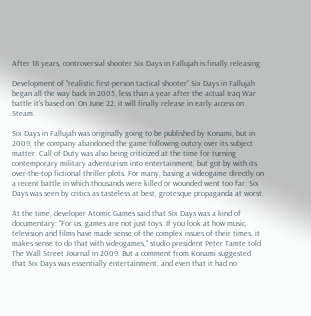After 18 years, controversial shooter Six Days in Fallujah is finally releasing

Development of "realistic first-person tactical shooter" Six Days in Fallujah began all the way back in 2005, less than a year after the actual Iraq War battle it's based on. On June 22, it will finally release in early access on Steam.

Six Days in Fallujah was originally going to be published by Konami, but in 2009, the company abandoned the game following outcry over its subject matter. Call of Duty was also being criticized at the time for turning contemporary military adventurism into entertainment, but got by with its over-the-top fictional thriller plots. For many, basing a videogame directly on a recent battle in which thousands were killed or wounded went too far: Six Days was seen by critics as tasteless at best, grotesque propaganda at worst.

At the time, developer Atomic Games said that Six Days was a kind of documentary: "For us, games are not just toys. If you look at how music, television and films have made sense of the complex issues of their times, it makes sense to do that with videogames," studio president Peter Tamte told The Wall Street Journal in 2009. But a comment from Konami suggested that Six Days was essentially entertainment, and even that it had no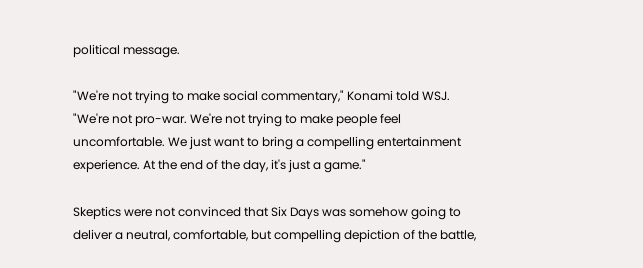political message.

"We're not trying to make social commentary," Konami told WSJ. "We're not pro-war. We're not trying to make people feel uncomfortable. We just want to bring a compelling entertainment experience. At the end of the day, it's just a game."

Skeptics were not convinced that Six Days was somehow going to deliver a neutral, comfortable, but compelling depiction of the battle,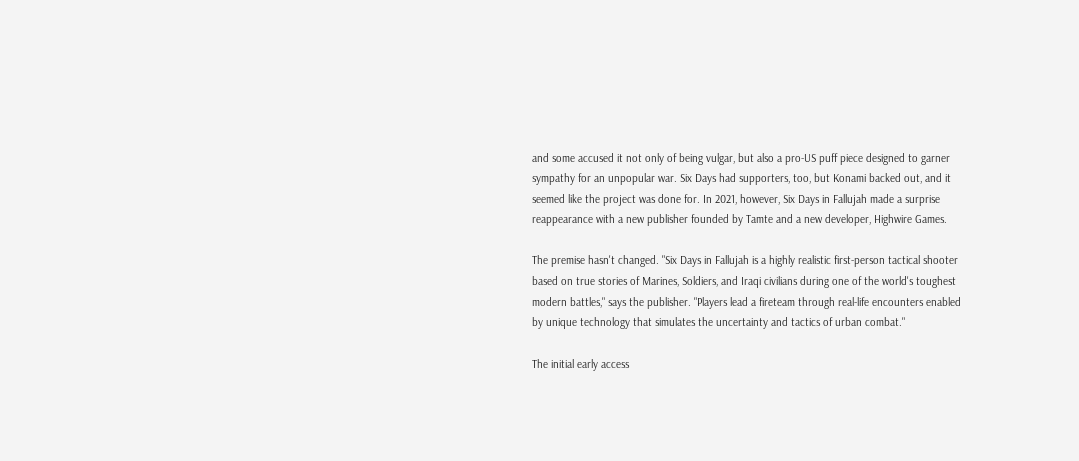and some accused it not only of being vulgar, but also a pro-US puff piece designed to garner sympathy for an unpopular war. Six Days had supporters, too, but Konami backed out, and it seemed like the project was done for. In 2021, however, Six Days in Fallujah made a surprise reappearance with a new publisher founded by Tamte and a new developer, Highwire Games.

The premise hasn't changed. "Six Days in Fallujah is a highly realistic first-person tactical shooter based on true stories of Marines, Soldiers, and Iraqi civilians during one of the world's toughest modern battles," says the publisher. "Players lead a fireteam through real-life encounters enabled by unique technology that simulates the uncertainty and tactics of urban combat."

The initial early access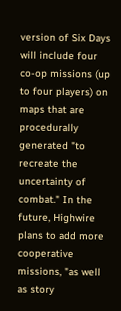version of Six Days will include four co-op missions (up to four players) on maps that are procedurally generated "to recreate the uncertainty of combat." In the future, Highwire plans to add more cooperative missions, "as well as story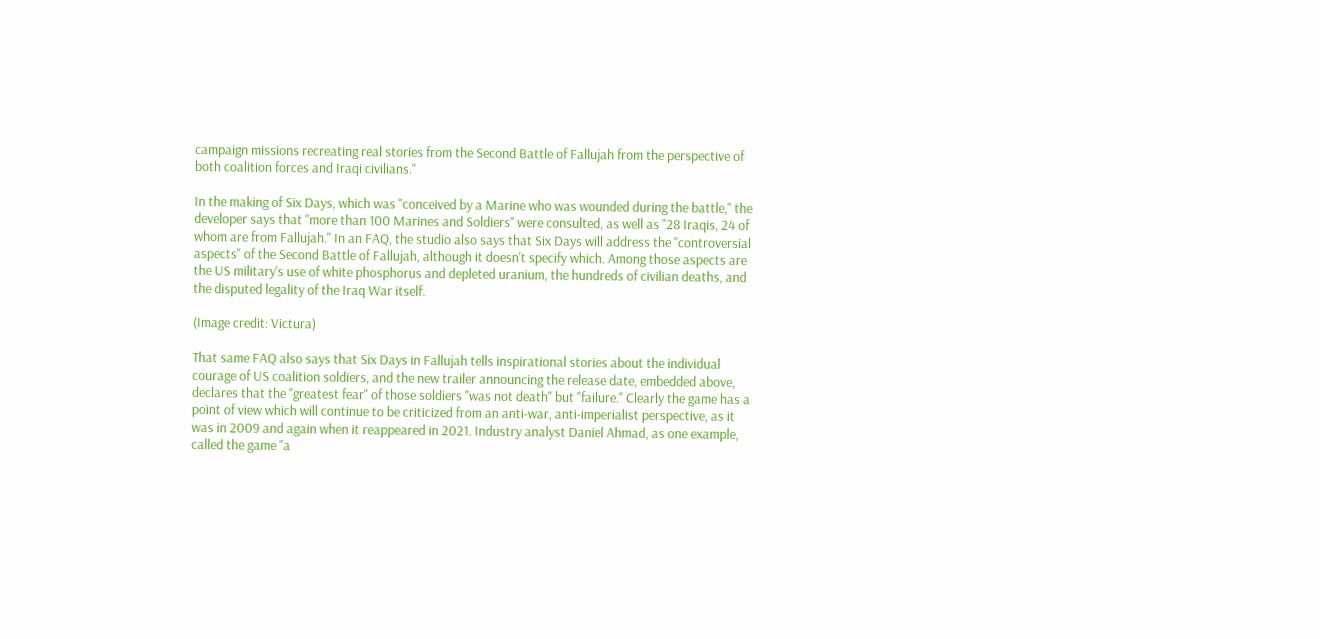campaign missions recreating real stories from the Second Battle of Fallujah from the perspective of both coalition forces and Iraqi civilians."

In the making of Six Days, which was "conceived by a Marine who was wounded during the battle," the developer says that "more than 100 Marines and Soldiers" were consulted, as well as "28 Iraqis, 24 of whom are from Fallujah." In an FAQ, the studio also says that Six Days will address the "controversial aspects" of the Second Battle of Fallujah, although it doesn't specify which. Among those aspects are the US military's use of white phosphorus and depleted uranium, the hundreds of civilian deaths, and the disputed legality of the Iraq War itself.

(Image credit: Victura)

That same FAQ also says that Six Days in Fallujah tells inspirational stories about the individual courage of US coalition soldiers, and the new trailer announcing the release date, embedded above, declares that the "greatest fear" of those soldiers "was not death" but "failure." Clearly the game has a point of view which will continue to be criticized from an anti-war, anti-imperialist perspective, as it was in 2009 and again when it reappeared in 2021. Industry analyst Daniel Ahmad, as one example, called the game "a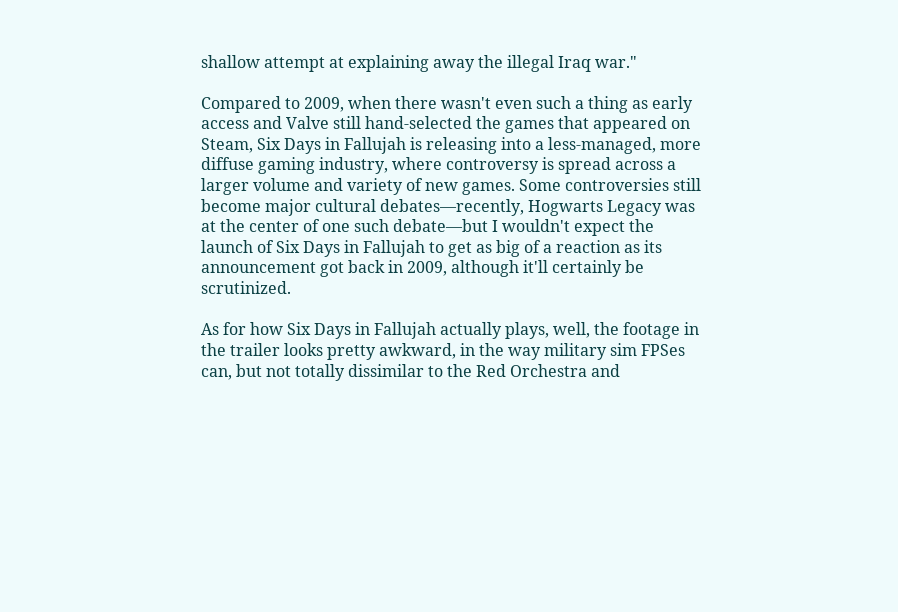shallow attempt at explaining away the illegal Iraq war."

Compared to 2009, when there wasn't even such a thing as early access and Valve still hand-selected the games that appeared on Steam, Six Days in Fallujah is releasing into a less-managed, more diffuse gaming industry, where controversy is spread across a larger volume and variety of new games. Some controversies still become major cultural debates—recently, Hogwarts Legacy was at the center of one such debate—but I wouldn't expect the launch of Six Days in Fallujah to get as big of a reaction as its announcement got back in 2009, although it'll certainly be scrutinized.

As for how Six Days in Fallujah actually plays, well, the footage in the trailer looks pretty awkward, in the way military sim FPSes can, but not totally dissimilar to the Red Orchestra and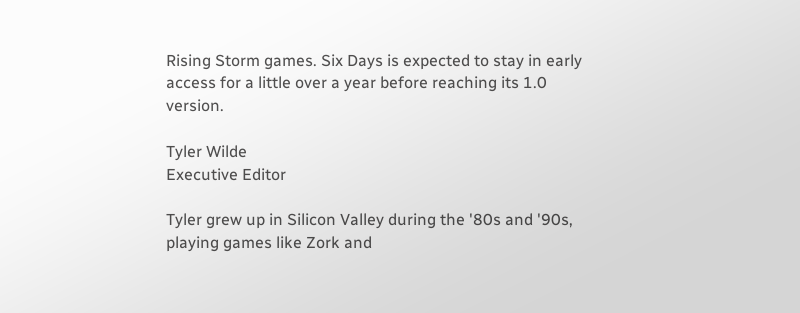Rising Storm games. Six Days is expected to stay in early access for a little over a year before reaching its 1.0 version.

Tyler Wilde
Executive Editor

Tyler grew up in Silicon Valley during the '80s and '90s, playing games like Zork and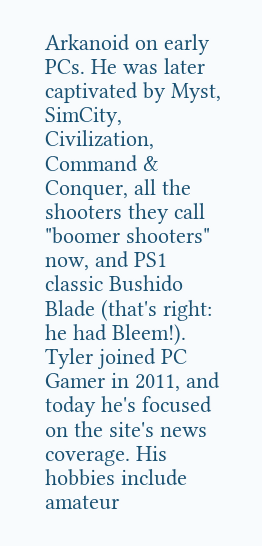Arkanoid on early PCs. He was later captivated by Myst, SimCity, Civilization, Command & Conquer, all the shooters they call "boomer shooters" now, and PS1 classic Bushido Blade (that's right: he had Bleem!). Tyler joined PC Gamer in 2011, and today he's focused on the site's news coverage. His hobbies include amateur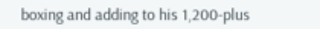boxing and adding to his 1,200-plus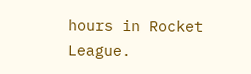hours in Rocket League.